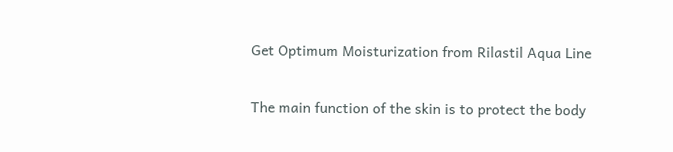Get Optimum Moisturization from Rilastil Aqua Line

The main function of the skin is to protect the body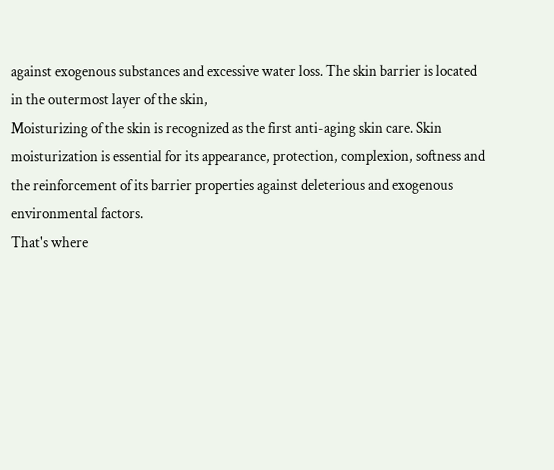against exogenous substances and excessive water loss. The skin barrier is located in the outermost layer of the skin,
Moisturizing of the skin is recognized as the first anti-aging skin care. Skin moisturization is essential for its appearance, protection, complexion, softness and the reinforcement of its barrier properties against deleterious and exogenous environmental factors.
That's where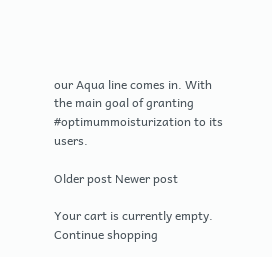our Aqua line comes in. With the main goal of granting #optimummoisturization to its users.

Older post Newer post

Your cart is currently empty.
Continue shopping